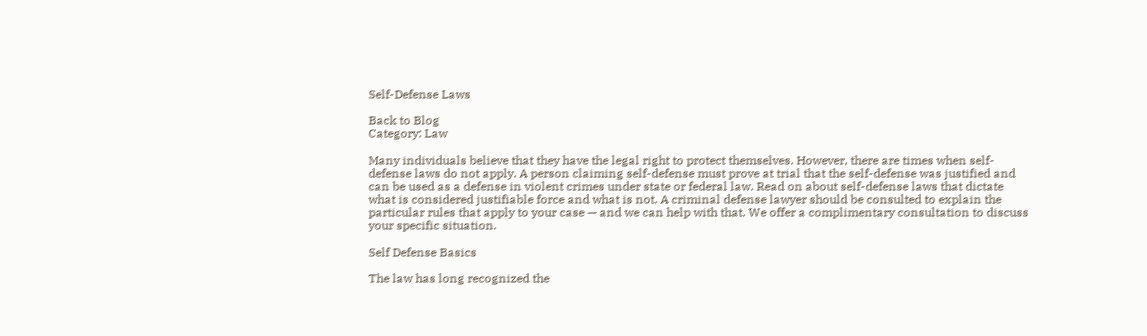Self-Defense Laws

Back to Blog
Category: Law

Many individuals believe that they have the legal right to protect themselves. However, there are times when self-defense laws do not apply. A person claiming self-defense must prove at trial that the self-defense was justified and can be used as a defense in violent crimes under state or federal law. Read on about self-defense laws that dictate what is considered justifiable force and what is not. A criminal defense lawyer should be consulted to explain the particular rules that apply to your case — and we can help with that. We offer a complimentary consultation to discuss your specific situation.

Self Defense Basics

The law has long recognized the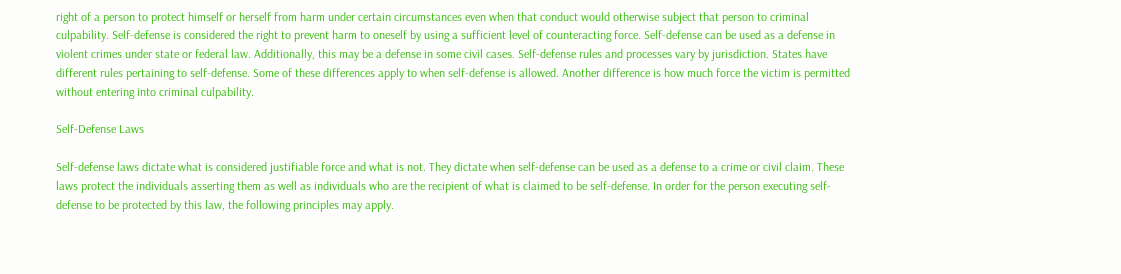right of a person to protect himself or herself from harm under certain circumstances even when that conduct would otherwise subject that person to criminal culpability. Self-defense is considered the right to prevent harm to oneself by using a sufficient level of counteracting force. Self-defense can be used as a defense in violent crimes under state or federal law. Additionally, this may be a defense in some civil cases. Self-defense rules and processes vary by jurisdiction. States have different rules pertaining to self-defense. Some of these differences apply to when self-defense is allowed. Another difference is how much force the victim is permitted without entering into criminal culpability.

Self-Defense Laws

Self-defense laws dictate what is considered justifiable force and what is not. They dictate when self-defense can be used as a defense to a crime or civil claim. These laws protect the individuals asserting them as well as individuals who are the recipient of what is claimed to be self-defense. In order for the person executing self-defense to be protected by this law, the following principles may apply.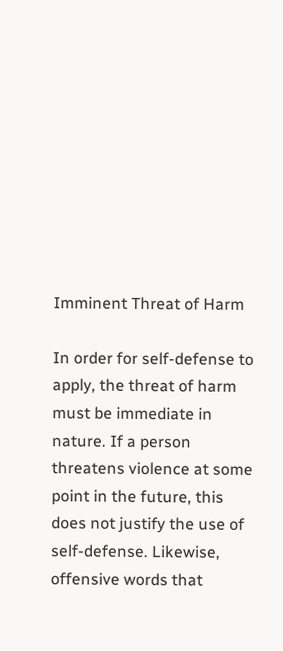Imminent Threat of Harm

In order for self-defense to apply, the threat of harm must be immediate in nature. If a person threatens violence at some point in the future, this does not justify the use of self-defense. Likewise, offensive words that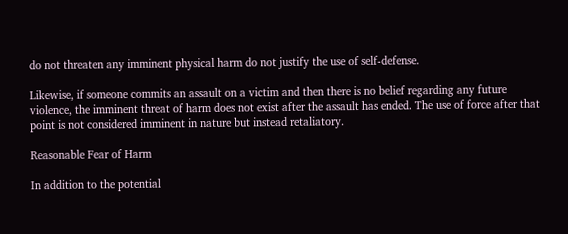do not threaten any imminent physical harm do not justify the use of self-defense.

Likewise, if someone commits an assault on a victim and then there is no belief regarding any future violence, the imminent threat of harm does not exist after the assault has ended. The use of force after that point is not considered imminent in nature but instead retaliatory.

Reasonable Fear of Harm

In addition to the potential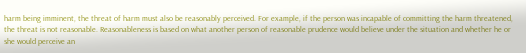harm being imminent, the threat of harm must also be reasonably perceived. For example, if the person was incapable of committing the harm threatened, the threat is not reasonable. Reasonableness is based on what another person of reasonable prudence would believe under the situation and whether he or she would perceive an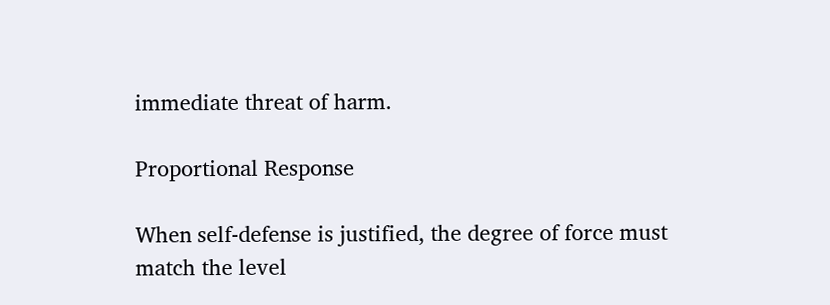immediate threat of harm.

Proportional Response

When self-defense is justified, the degree of force must match the level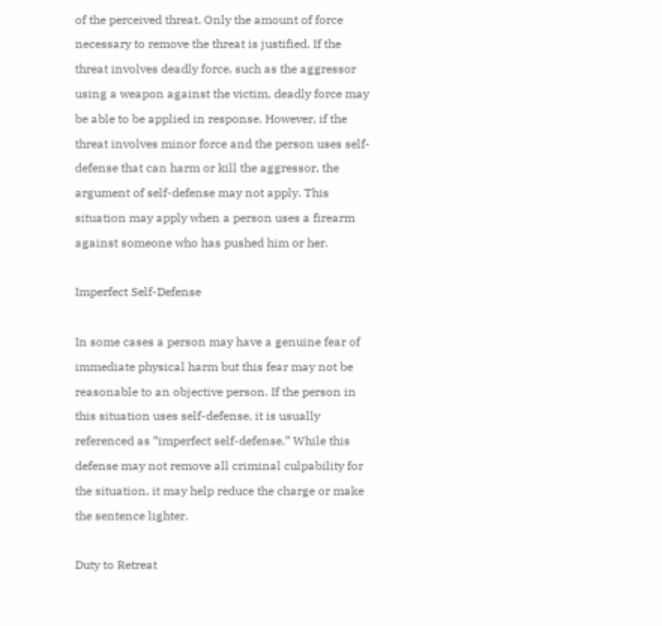of the perceived threat. Only the amount of force necessary to remove the threat is justified. If the threat involves deadly force, such as the aggressor using a weapon against the victim, deadly force may be able to be applied in response. However, if the threat involves minor force and the person uses self-defense that can harm or kill the aggressor, the argument of self-defense may not apply. This situation may apply when a person uses a firearm against someone who has pushed him or her.

Imperfect Self-Defense

In some cases a person may have a genuine fear of immediate physical harm but this fear may not be reasonable to an objective person. If the person in this situation uses self-defense, it is usually referenced as “imperfect self-defense.” While this defense may not remove all criminal culpability for the situation, it may help reduce the charge or make the sentence lighter.

Duty to Retreat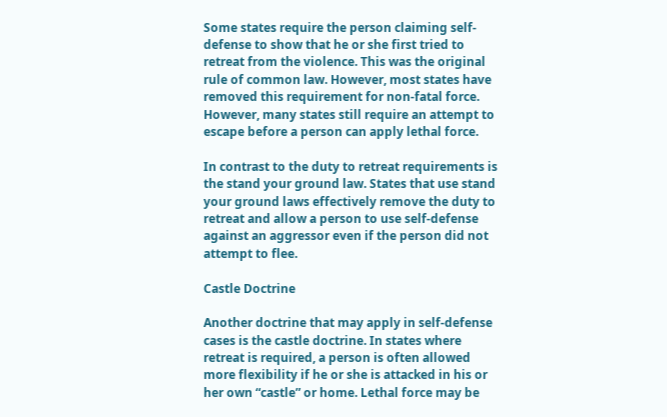Some states require the person claiming self-defense to show that he or she first tried to retreat from the violence. This was the original rule of common law. However, most states have removed this requirement for non-fatal force. However, many states still require an attempt to escape before a person can apply lethal force.

In contrast to the duty to retreat requirements is the stand your ground law. States that use stand your ground laws effectively remove the duty to retreat and allow a person to use self-defense against an aggressor even if the person did not attempt to flee.

Castle Doctrine

Another doctrine that may apply in self-defense cases is the castle doctrine. In states where retreat is required, a person is often allowed more flexibility if he or she is attacked in his or her own “castle” or home. Lethal force may be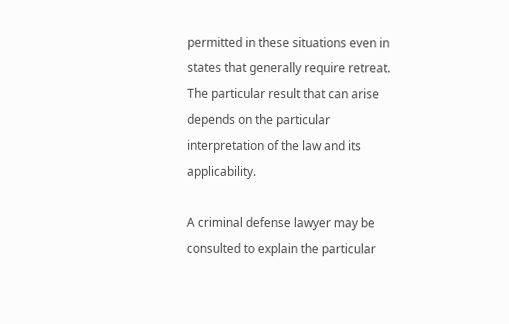permitted in these situations even in states that generally require retreat. The particular result that can arise depends on the particular interpretation of the law and its applicability.

A criminal defense lawyer may be consulted to explain the particular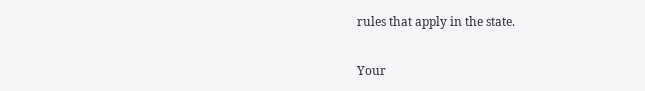rules that apply in the state.

Your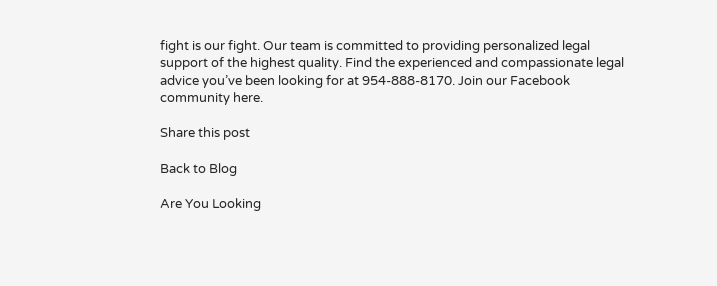fight is our fight. Our team is committed to providing personalized legal support of the highest quality. Find the experienced and compassionate legal advice you’ve been looking for at 954-888-8170. Join our Facebook community here.

Share this post

Back to Blog

Are You Looking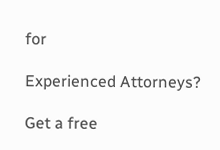for

Experienced Attorneys?

Get a free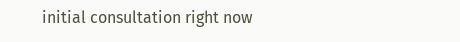initial consultation right now